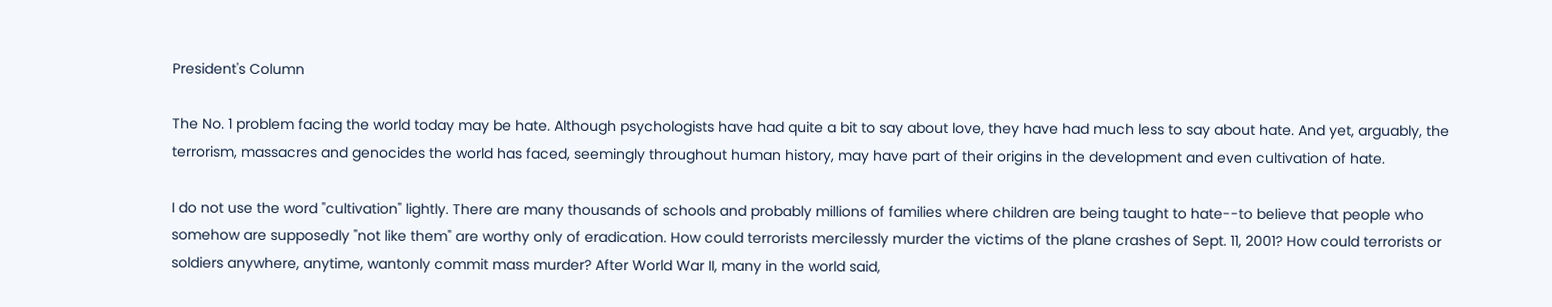President's Column

The No. 1 problem facing the world today may be hate. Although psychologists have had quite a bit to say about love, they have had much less to say about hate. And yet, arguably, the terrorism, massacres and genocides the world has faced, seemingly throughout human history, may have part of their origins in the development and even cultivation of hate.

I do not use the word "cultivation" lightly. There are many thousands of schools and probably millions of families where children are being taught to hate--to believe that people who somehow are supposedly "not like them" are worthy only of eradication. How could terrorists mercilessly murder the victims of the plane crashes of Sept. 11, 2001? How could terrorists or soldiers anywhere, anytime, wantonly commit mass murder? After World War II, many in the world said,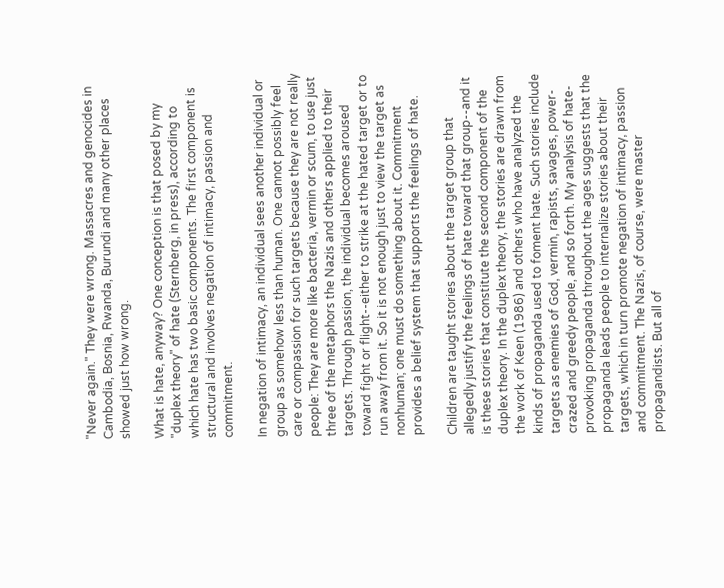"Never again." They were wrong. Massacres and genocides in Cambodia, Bosnia, Rwanda, Burundi and many other places showed just how wrong.

What is hate, anyway? One conception is that posed by my "duplex theory" of hate (Sternberg, in press), according to which hate has two basic components. The first component is structural and involves negation of intimacy, passion and commitment.

In negation of intimacy, an individual sees another individual or group as somehow less than human. One cannot possibly feel care or compassion for such targets because they are not really people: They are more like bacteria, vermin or scum, to use just three of the metaphors the Nazis and others applied to their targets. Through passion, the individual becomes aroused toward fight or flight--either to strike at the hated target or to run away from it. So it is not enough just to view the target as nonhuman; one must do something about it. Commitment provides a belief system that supports the feelings of hate.

Children are taught stories about the target group that allegedly justify the feelings of hate toward that group--and it is these stories that constitute the second component of the duplex theory. In the duplex theory, the stories are drawn from the work of Keen (1986) and others who have analyzed the kinds of propaganda used to foment hate. Such stories include targets as enemies of God, vermin, rapists, savages, power-crazed and greedy people, and so forth. My analysis of hate-provoking propaganda throughout the ages suggests that the propaganda leads people to internalize stories about their targets, which in turn promote negation of intimacy, passion and commitment. The Nazis, of course, were master propagandists. But all of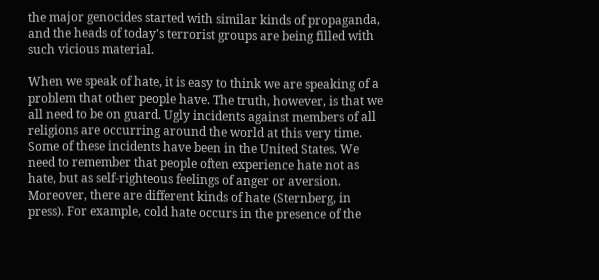the major genocides started with similar kinds of propaganda, and the heads of today's terrorist groups are being filled with such vicious material.

When we speak of hate, it is easy to think we are speaking of a problem that other people have. The truth, however, is that we all need to be on guard. Ugly incidents against members of all religions are occurring around the world at this very time. Some of these incidents have been in the United States. We need to remember that people often experience hate not as hate, but as self-righteous feelings of anger or aversion. Moreover, there are different kinds of hate (Sternberg, in press). For example, cold hate occurs in the presence of the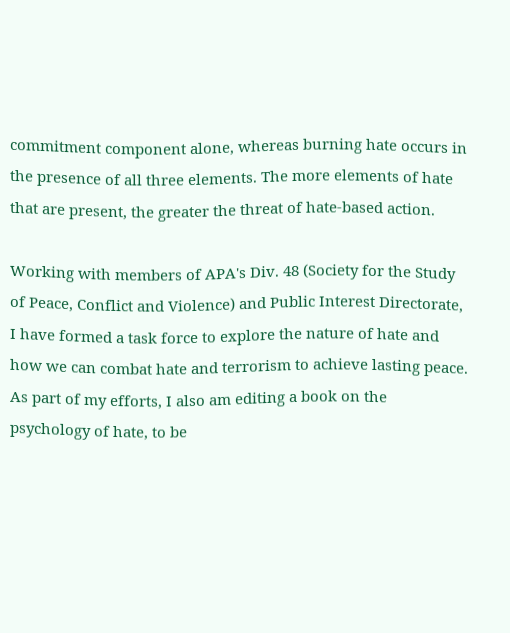commitment component alone, whereas burning hate occurs in the presence of all three elements. The more elements of hate that are present, the greater the threat of hate-based action.

Working with members of APA's Div. 48 (Society for the Study of Peace, Conflict and Violence) and Public Interest Directorate, I have formed a task force to explore the nature of hate and how we can combat hate and terrorism to achieve lasting peace. As part of my efforts, I also am editing a book on the psychology of hate, to be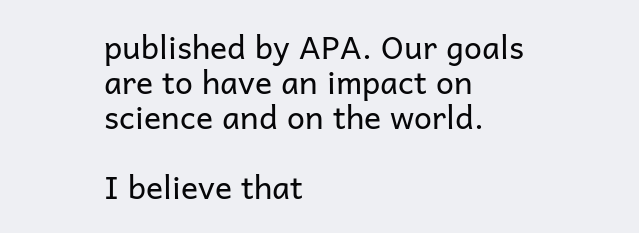published by APA. Our goals are to have an impact on science and on the world.

I believe that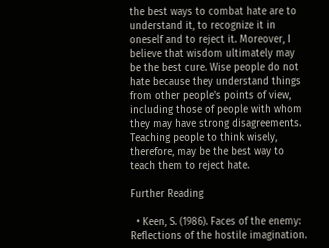the best ways to combat hate are to understand it, to recognize it in oneself and to reject it. Moreover, I believe that wisdom ultimately may be the best cure. Wise people do not hate because they understand things from other people's points of view, including those of people with whom they may have strong disagreements. Teaching people to think wisely, therefore, may be the best way to teach them to reject hate.

Further Reading

  • Keen, S. (1986). Faces of the enemy: Reflections of the hostile imagination.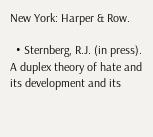New York: Harper & Row.

  • Sternberg, R.J. (in press). A duplex theory of hate and its development and its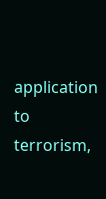application to terrorism,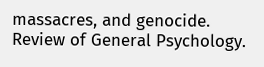massacres, and genocide. Review of General Psychology.